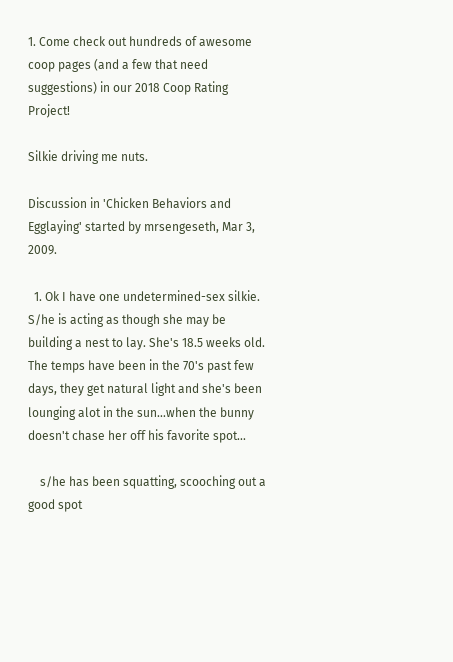1. Come check out hundreds of awesome coop pages (and a few that need suggestions) in our 2018 Coop Rating Project!

Silkie driving me nuts.

Discussion in 'Chicken Behaviors and Egglaying' started by mrsengeseth, Mar 3, 2009.

  1. Ok I have one undetermined-sex silkie. S/he is acting as though she may be building a nest to lay. She's 18.5 weeks old. The temps have been in the 70's past few days, they get natural light and she's been lounging alot in the sun...when the bunny doesn't chase her off his favorite spot...

    s/he has been squatting, scooching out a good spot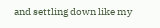and settling down like my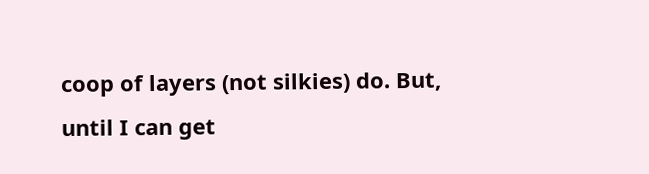coop of layers (not silkies) do. But, until I can get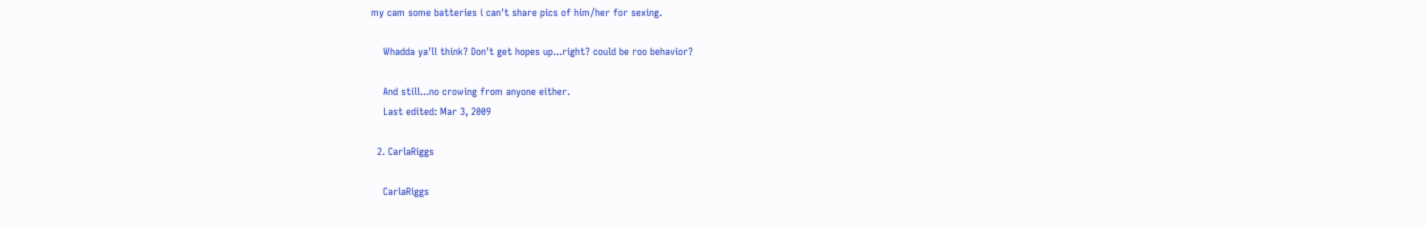my cam some batteries i can't share pics of him/her for sexing.

    Whadda ya'll think? Don't get hopes up...right? could be roo behavior?

    And still...no crowing from anyone either.
    Last edited: Mar 3, 2009

  2. CarlaRiggs

    CarlaRiggs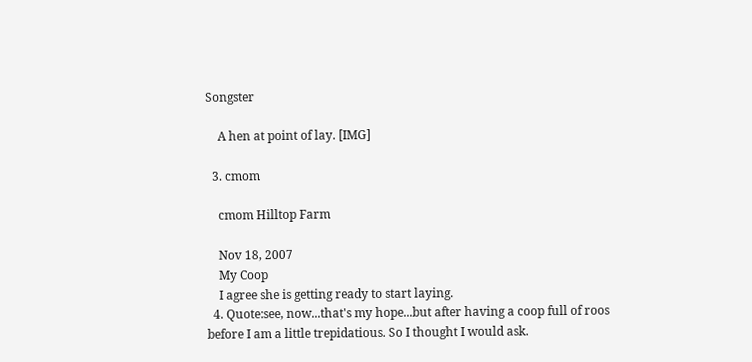Songster

    A hen at point of lay. [IMG]

  3. cmom

    cmom Hilltop Farm

    Nov 18, 2007
    My Coop
    I agree she is getting ready to start laying.
  4. Quote:see, now...that's my hope...but after having a coop full of roos before I am a little trepidatious. So I thought I would ask.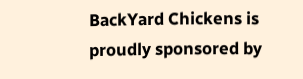BackYard Chickens is proudly sponsored by